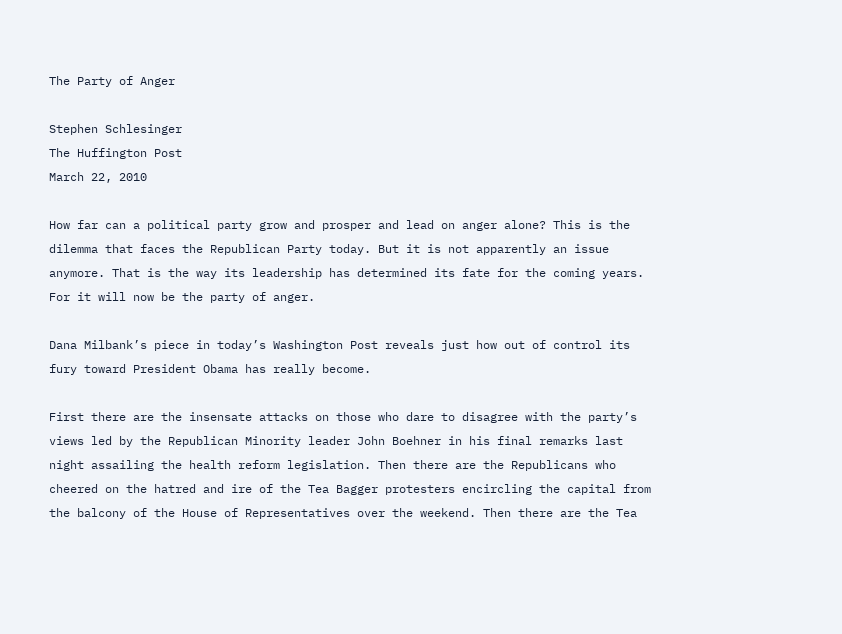The Party of Anger

Stephen Schlesinger
The Huffington Post
March 22, 2010

How far can a political party grow and prosper and lead on anger alone? This is the dilemma that faces the Republican Party today. But it is not apparently an issue anymore. That is the way its leadership has determined its fate for the coming years. For it will now be the party of anger.

Dana Milbank’s piece in today’s Washington Post reveals just how out of control its fury toward President Obama has really become.

First there are the insensate attacks on those who dare to disagree with the party’s views led by the Republican Minority leader John Boehner in his final remarks last night assailing the health reform legislation. Then there are the Republicans who cheered on the hatred and ire of the Tea Bagger protesters encircling the capital from the balcony of the House of Representatives over the weekend. Then there are the Tea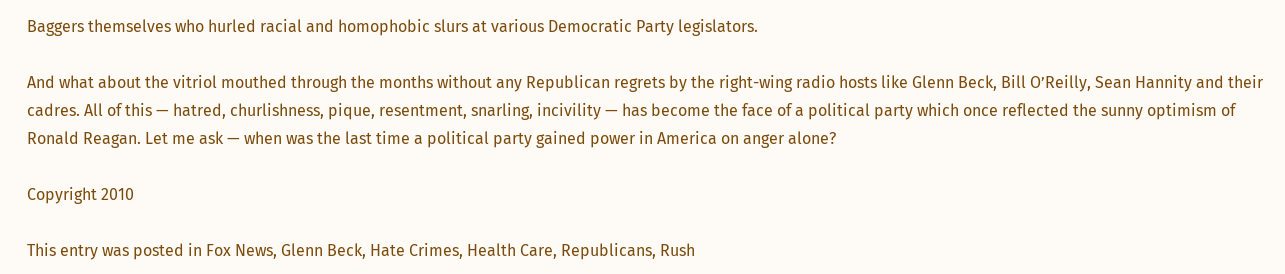Baggers themselves who hurled racial and homophobic slurs at various Democratic Party legislators.

And what about the vitriol mouthed through the months without any Republican regrets by the right-wing radio hosts like Glenn Beck, Bill O’Reilly, Sean Hannity and their cadres. All of this — hatred, churlishness, pique, resentment, snarling, incivility — has become the face of a political party which once reflected the sunny optimism of Ronald Reagan. Let me ask — when was the last time a political party gained power in America on anger alone?

Copyright 2010

This entry was posted in Fox News, Glenn Beck, Hate Crimes, Health Care, Republicans, Rush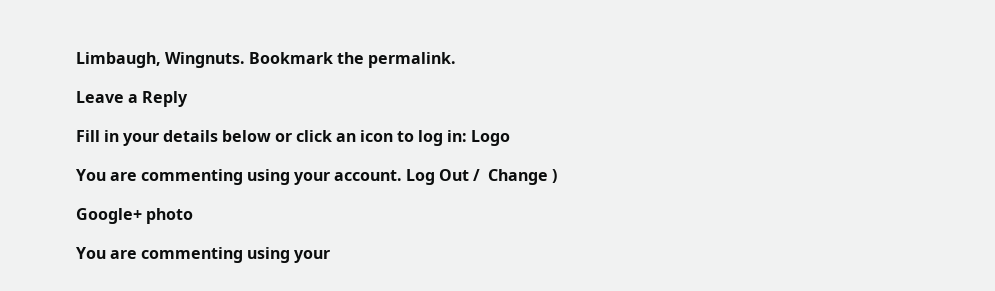Limbaugh, Wingnuts. Bookmark the permalink.

Leave a Reply

Fill in your details below or click an icon to log in: Logo

You are commenting using your account. Log Out /  Change )

Google+ photo

You are commenting using your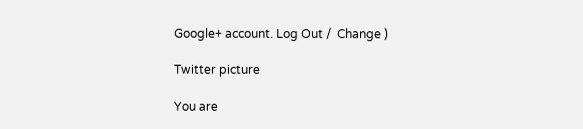Google+ account. Log Out /  Change )

Twitter picture

You are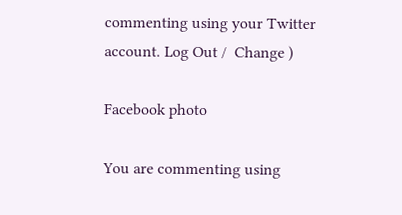commenting using your Twitter account. Log Out /  Change )

Facebook photo

You are commenting using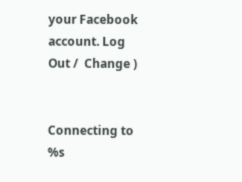your Facebook account. Log Out /  Change )


Connecting to %s